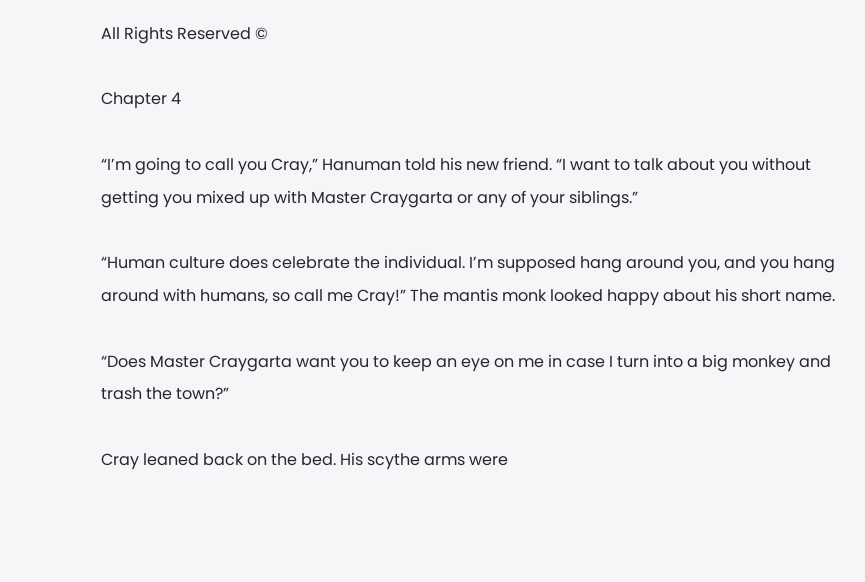All Rights Reserved ©

Chapter 4

“I’m going to call you Cray,” Hanuman told his new friend. “I want to talk about you without getting you mixed up with Master Craygarta or any of your siblings.”

“Human culture does celebrate the individual. I’m supposed hang around you, and you hang around with humans, so call me Cray!” The mantis monk looked happy about his short name.

“Does Master Craygarta want you to keep an eye on me in case I turn into a big monkey and trash the town?”

Cray leaned back on the bed. His scythe arms were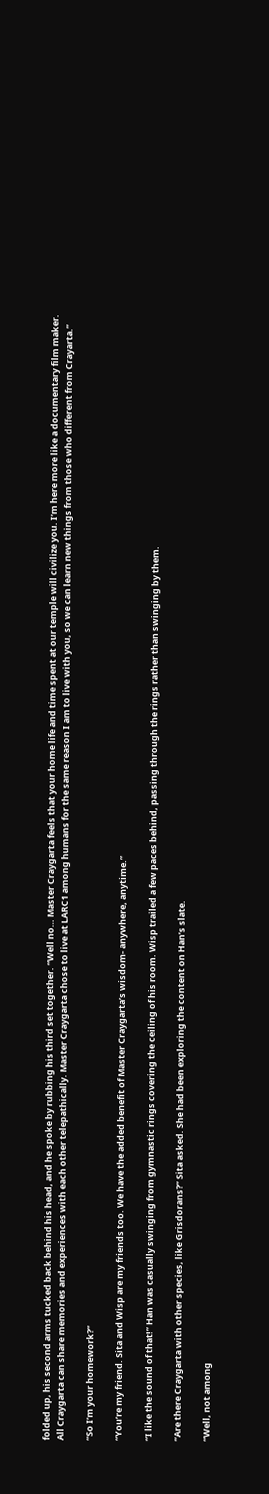folded up, his second arms tucked back behind his head, and he spoke by rubbing his third set together. “Well no… Master Craygarta feels that your home life and time spent at our temple will civilize you. I’m here more like a documentary film maker. All Craygarta can share memories and experiences with each other telepathically. Master Craygarta chose to live at LARC1 among humans for the same reason I am to live with you, so we can learn new things from those who different from Crayarta.”

“So I’m your homework?”

“You’re my friend. Sita and Wisp are my friends too. We have the added benefit of Master Craygarta’s wisdom- anywhere, anytime.”

“I like the sound of that!” Han was casually swinging from gymnastic rings covering the ceiling of his room. Wisp trailed a few paces behind, passing through the rings rather than swinging by them.

“Are there Craygarta with other species, like Grisdorans?” Sita asked. She had been exploring the content on Han’s slate.

“Well, not among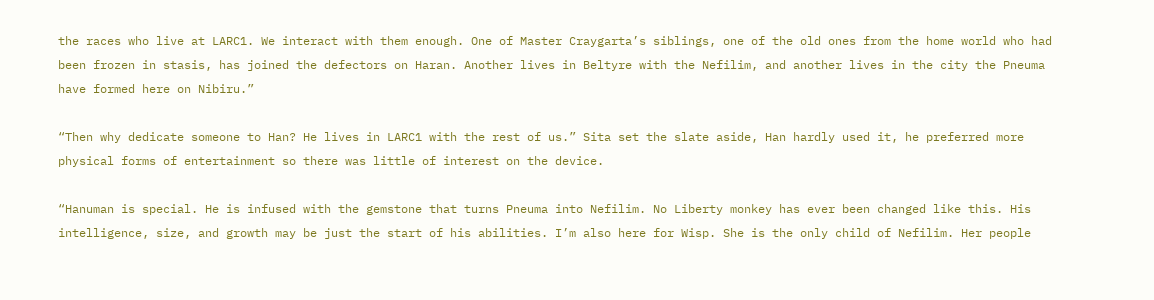the races who live at LARC1. We interact with them enough. One of Master Craygarta’s siblings, one of the old ones from the home world who had been frozen in stasis, has joined the defectors on Haran. Another lives in Beltyre with the Nefilim, and another lives in the city the Pneuma have formed here on Nibiru.”

“Then why dedicate someone to Han? He lives in LARC1 with the rest of us.” Sita set the slate aside, Han hardly used it, he preferred more physical forms of entertainment so there was little of interest on the device.

“Hanuman is special. He is infused with the gemstone that turns Pneuma into Nefilim. No Liberty monkey has ever been changed like this. His intelligence, size, and growth may be just the start of his abilities. I’m also here for Wisp. She is the only child of Nefilim. Her people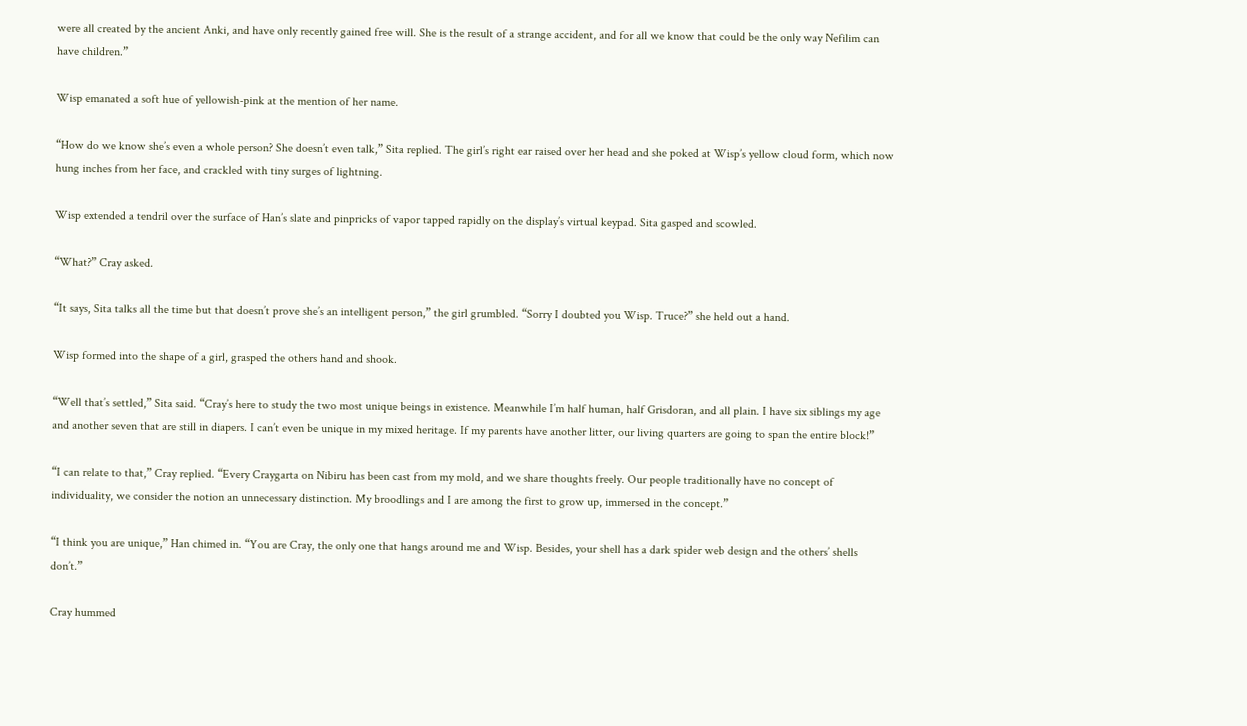were all created by the ancient Anki, and have only recently gained free will. She is the result of a strange accident, and for all we know that could be the only way Nefilim can have children.”

Wisp emanated a soft hue of yellowish-pink at the mention of her name.

“How do we know she’s even a whole person? She doesn’t even talk,” Sita replied. The girl’s right ear raised over her head and she poked at Wisp’s yellow cloud form, which now hung inches from her face, and crackled with tiny surges of lightning.

Wisp extended a tendril over the surface of Han’s slate and pinpricks of vapor tapped rapidly on the display’s virtual keypad. Sita gasped and scowled.

“What?” Cray asked.

“It says, Sita talks all the time but that doesn’t prove she’s an intelligent person,” the girl grumbled. “Sorry I doubted you Wisp. Truce?” she held out a hand.

Wisp formed into the shape of a girl, grasped the others hand and shook.

“Well that’s settled,” Sita said. “Cray’s here to study the two most unique beings in existence. Meanwhile I’m half human, half Grisdoran, and all plain. I have six siblings my age and another seven that are still in diapers. I can’t even be unique in my mixed heritage. If my parents have another litter, our living quarters are going to span the entire block!”

“I can relate to that,” Cray replied. “Every Craygarta on Nibiru has been cast from my mold, and we share thoughts freely. Our people traditionally have no concept of individuality, we consider the notion an unnecessary distinction. My broodlings and I are among the first to grow up, immersed in the concept.”

“I think you are unique,” Han chimed in. “You are Cray, the only one that hangs around me and Wisp. Besides, your shell has a dark spider web design and the others’ shells don’t.”

Cray hummed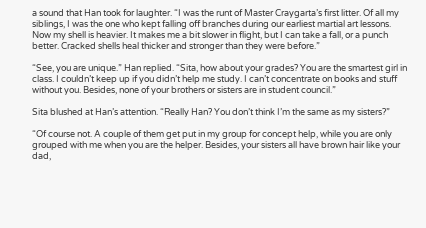a sound that Han took for laughter. “I was the runt of Master Craygarta’s first litter. Of all my siblings, I was the one who kept falling off branches during our earliest martial art lessons. Now my shell is heavier. It makes me a bit slower in flight, but I can take a fall, or a punch better. Cracked shells heal thicker and stronger than they were before.”

“See, you are unique.” Han replied. “Sita, how about your grades? You are the smartest girl in class. I couldn’t keep up if you didn’t help me study. I can’t concentrate on books and stuff without you. Besides, none of your brothers or sisters are in student council.”

Sita blushed at Han’s attention. “Really Han? You don’t think I’m the same as my sisters?”

“Of course not. A couple of them get put in my group for concept help, while you are only grouped with me when you are the helper. Besides, your sisters all have brown hair like your dad,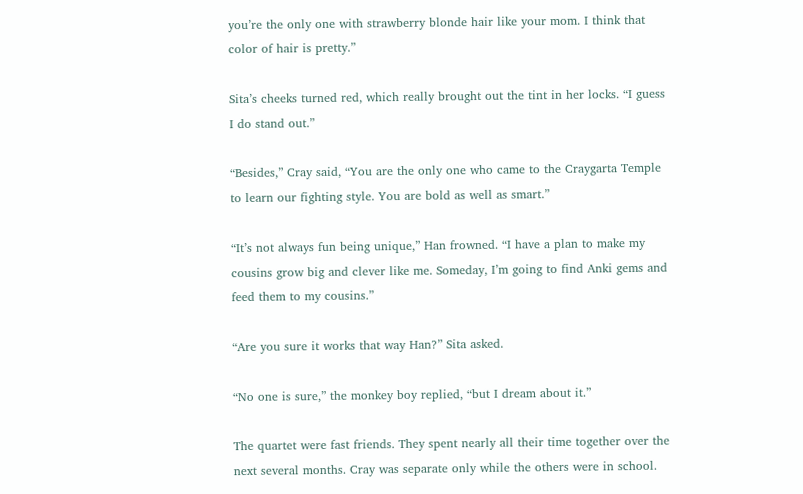you’re the only one with strawberry blonde hair like your mom. I think that color of hair is pretty.”

Sita’s cheeks turned red, which really brought out the tint in her locks. “I guess I do stand out.”

“Besides,” Cray said, “You are the only one who came to the Craygarta Temple to learn our fighting style. You are bold as well as smart.”

“It’s not always fun being unique,” Han frowned. “I have a plan to make my cousins grow big and clever like me. Someday, I’m going to find Anki gems and feed them to my cousins.”

“Are you sure it works that way Han?” Sita asked.

“No one is sure,” the monkey boy replied, “but I dream about it.”

The quartet were fast friends. They spent nearly all their time together over the next several months. Cray was separate only while the others were in school.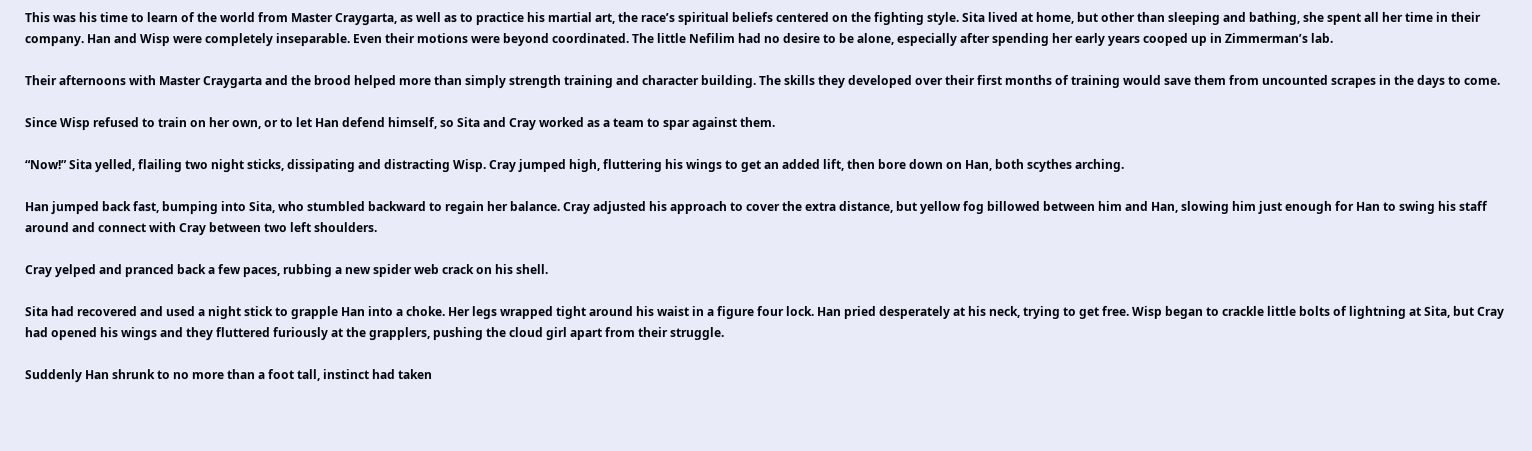This was his time to learn of the world from Master Craygarta, as well as to practice his martial art, the race’s spiritual beliefs centered on the fighting style. Sita lived at home, but other than sleeping and bathing, she spent all her time in their company. Han and Wisp were completely inseparable. Even their motions were beyond coordinated. The little Nefilim had no desire to be alone, especially after spending her early years cooped up in Zimmerman’s lab.

Their afternoons with Master Craygarta and the brood helped more than simply strength training and character building. The skills they developed over their first months of training would save them from uncounted scrapes in the days to come.

Since Wisp refused to train on her own, or to let Han defend himself, so Sita and Cray worked as a team to spar against them.

“Now!” Sita yelled, flailing two night sticks, dissipating and distracting Wisp. Cray jumped high, fluttering his wings to get an added lift, then bore down on Han, both scythes arching.

Han jumped back fast, bumping into Sita, who stumbled backward to regain her balance. Cray adjusted his approach to cover the extra distance, but yellow fog billowed between him and Han, slowing him just enough for Han to swing his staff around and connect with Cray between two left shoulders.

Cray yelped and pranced back a few paces, rubbing a new spider web crack on his shell.

Sita had recovered and used a night stick to grapple Han into a choke. Her legs wrapped tight around his waist in a figure four lock. Han pried desperately at his neck, trying to get free. Wisp began to crackle little bolts of lightning at Sita, but Cray had opened his wings and they fluttered furiously at the grapplers, pushing the cloud girl apart from their struggle.

Suddenly Han shrunk to no more than a foot tall, instinct had taken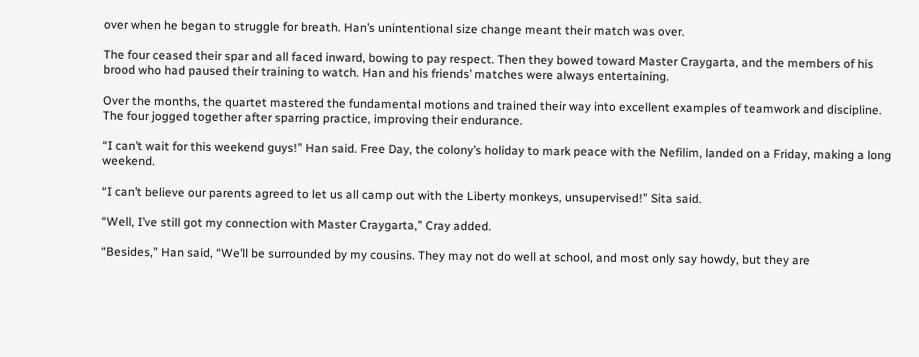over when he began to struggle for breath. Han’s unintentional size change meant their match was over.

The four ceased their spar and all faced inward, bowing to pay respect. Then they bowed toward Master Craygarta, and the members of his brood who had paused their training to watch. Han and his friends’ matches were always entertaining.

Over the months, the quartet mastered the fundamental motions and trained their way into excellent examples of teamwork and discipline. The four jogged together after sparring practice, improving their endurance.

“I can’t wait for this weekend guys!” Han said. Free Day, the colony’s holiday to mark peace with the Nefilim, landed on a Friday, making a long weekend.

“I can’t believe our parents agreed to let us all camp out with the Liberty monkeys, unsupervised!” Sita said.

“Well, I’ve still got my connection with Master Craygarta,” Cray added.

“Besides,” Han said, “We’ll be surrounded by my cousins. They may not do well at school, and most only say howdy, but they are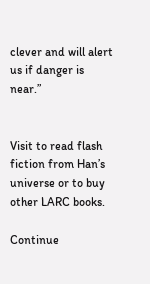clever and will alert us if danger is near.”


Visit to read flash fiction from Han’s universe or to buy other LARC books.

Continue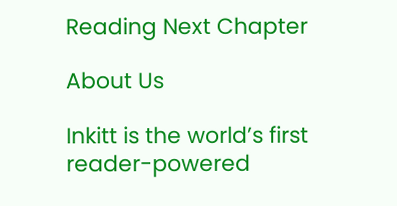Reading Next Chapter

About Us

Inkitt is the world’s first reader-powered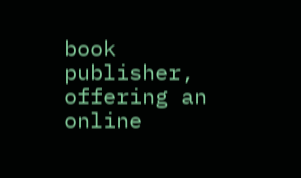book publisher, offering an online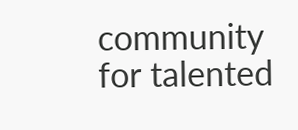community for talented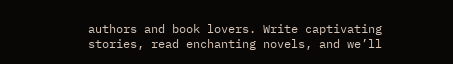authors and book lovers. Write captivating stories, read enchanting novels, and we’ll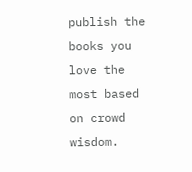publish the books you love the most based on crowd wisdom.